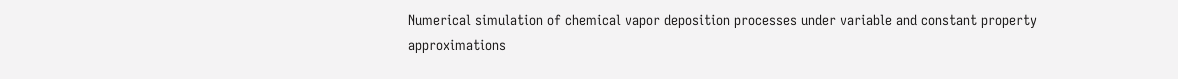Numerical simulation of chemical vapor deposition processes under variable and constant property approximations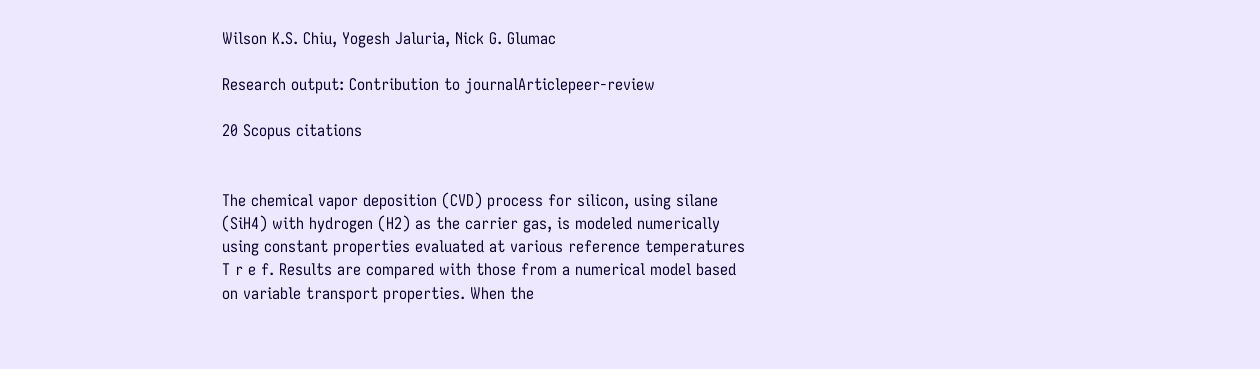Wilson K.S. Chiu, Yogesh Jaluria, Nick G. Glumac

Research output: Contribution to journalArticlepeer-review

20 Scopus citations


The chemical vapor deposition (CVD) process for silicon, using silane (SiH4) with hydrogen (H2) as the carrier gas, is modeled numerically using constant properties evaluated at various reference temperatures T r e f. Results are compared with those from a numerical model based on variable transport properties. When the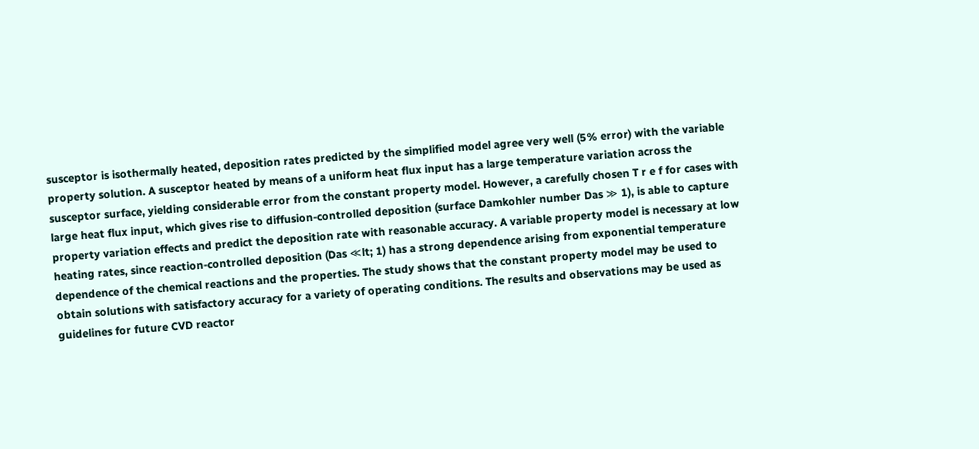susceptor is isothermally heated, deposition rates predicted by the simplified model agree very well (5% error) with the variable property solution. A susceptor heated by means of a uniform heat flux input has a large temperature variation across the susceptor surface, yielding considerable error from the constant property model. However, a carefully chosen T r e f for cases with large heat flux input, which gives rise to diffusion-controlled deposition (surface Damkohler number Das ≫ 1), is able to capture property variation effects and predict the deposition rate with reasonable accuracy. A variable property model is necessary at low heating rates, since reaction-controlled deposition (Das ≪lt; 1) has a strong dependence arising from exponential temperature dependence of the chemical reactions and the properties. The study shows that the constant property model may be used to obtain solutions with satisfactory accuracy for a variety of operating conditions. The results and observations may be used as guidelines for future CVD reactor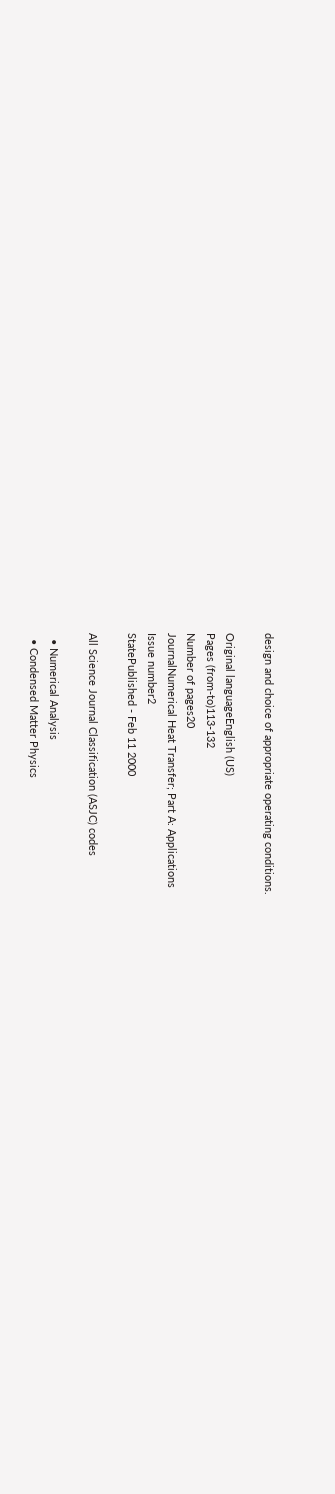design and choice of appropriate operating conditions.

Original languageEnglish (US)
Pages (from-to)113-132
Number of pages20
JournalNumerical Heat Transfer; Part A: Applications
Issue number2
StatePublished - Feb 11 2000

All Science Journal Classification (ASJC) codes

  • Numerical Analysis
  • Condensed Matter Physics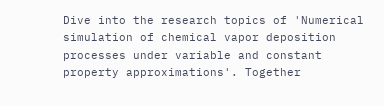Dive into the research topics of 'Numerical simulation of chemical vapor deposition processes under variable and constant property approximations'. Together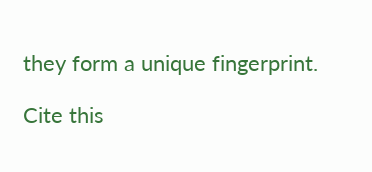they form a unique fingerprint.

Cite this